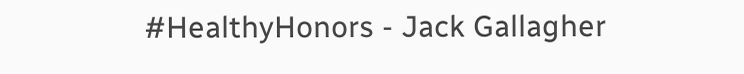#HealthyHonors - Jack Gallagher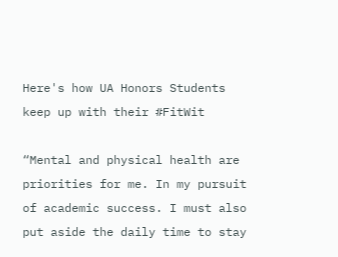Here's how UA Honors Students keep up with their #FitWit

“Mental and physical health are priorities for me. In my pursuit of academic success. I must also put aside the daily time to stay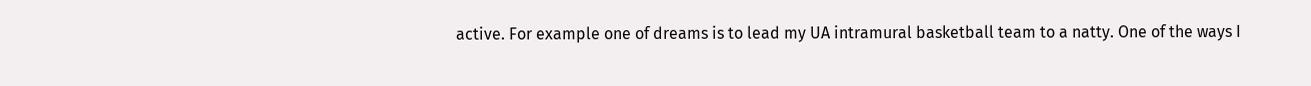active. For example one of dreams is to lead my UA intramural basketball team to a natty. One of the ways I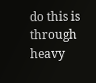do this is through heavy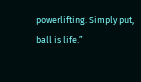powerlifting. Simply put, ball is life.”